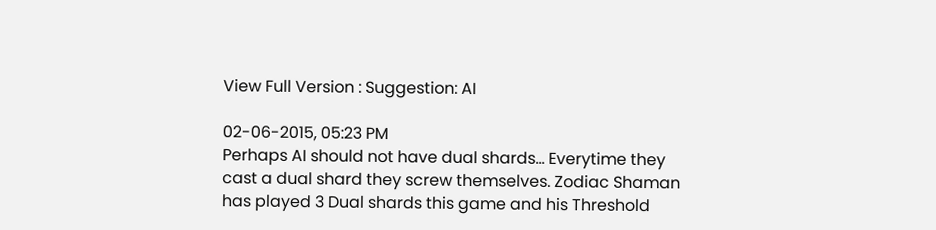View Full Version : Suggestion: AI

02-06-2015, 05:23 PM
Perhaps AI should not have dual shards... Everytime they cast a dual shard they screw themselves. Zodiac Shaman has played 3 Dual shards this game and his Threshold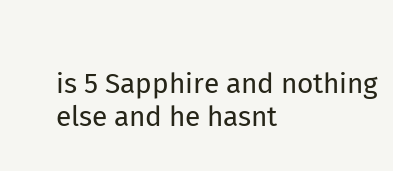is 5 Sapphire and nothing else and he hasnt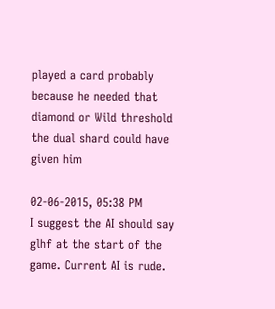played a card probably because he needed that diamond or Wild threshold the dual shard could have given him

02-06-2015, 05:38 PM
I suggest the AI should say glhf at the start of the game. Current AI is rude.